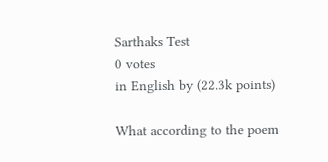Sarthaks Test
0 votes
in English by (22.3k points)

What according to the poem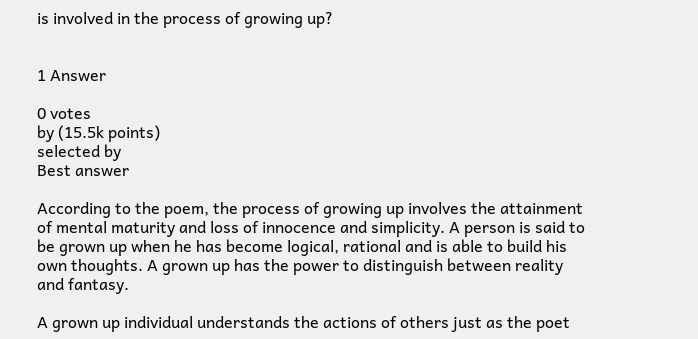is involved in the process of growing up?


1 Answer

0 votes
by (15.5k points)
selected by
Best answer

According to the poem, the process of growing up involves the attainment of mental maturity and loss of innocence and simplicity. A person is said to be grown up when he has become logical, rational and is able to build his own thoughts. A grown up has the power to distinguish between reality and fantasy.

A grown up individual understands the actions of others just as the poet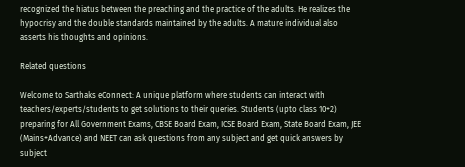recognized the hiatus between the preaching and the practice of the adults. He realizes the hypocrisy and the double standards maintained by the adults. A mature individual also asserts his thoughts and opinions.

Related questions

Welcome to Sarthaks eConnect: A unique platform where students can interact with teachers/experts/students to get solutions to their queries. Students (upto class 10+2) preparing for All Government Exams, CBSE Board Exam, ICSE Board Exam, State Board Exam, JEE (Mains+Advance) and NEET can ask questions from any subject and get quick answers by subject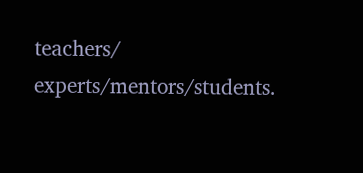teachers/ experts/mentors/students.